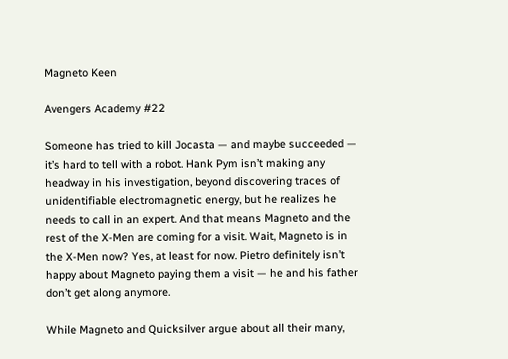Magneto Keen

Avengers Academy #22

Someone has tried to kill Jocasta — and maybe succeeded — it’s hard to tell with a robot. Hank Pym isn’t making any headway in his investigation, beyond discovering traces of unidentifiable electromagnetic energy, but he realizes he needs to call in an expert. And that means Magneto and the rest of the X-Men are coming for a visit. Wait, Magneto is in the X-Men now? Yes, at least for now. Pietro definitely isn’t happy about Magneto paying them a visit — he and his father don’t get along anymore.

While Magneto and Quicksilver argue about all their many,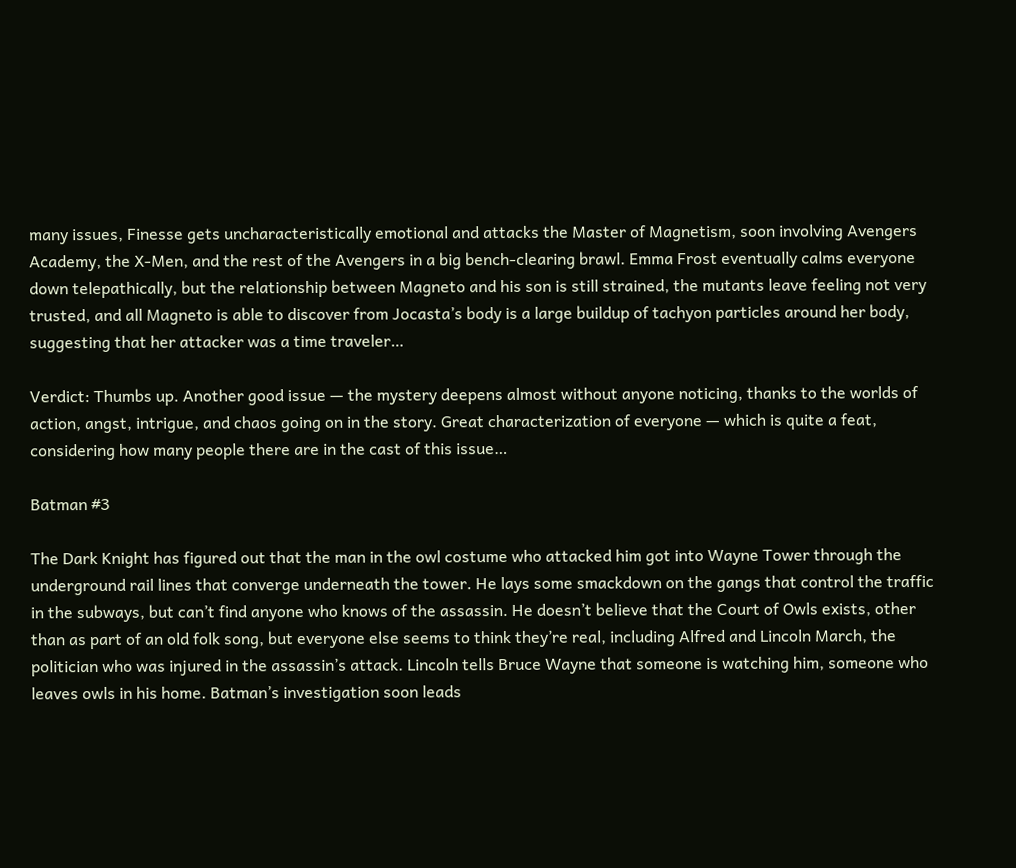many issues, Finesse gets uncharacteristically emotional and attacks the Master of Magnetism, soon involving Avengers Academy, the X-Men, and the rest of the Avengers in a big bench-clearing brawl. Emma Frost eventually calms everyone down telepathically, but the relationship between Magneto and his son is still strained, the mutants leave feeling not very trusted, and all Magneto is able to discover from Jocasta’s body is a large buildup of tachyon particles around her body, suggesting that her attacker was a time traveler…

Verdict: Thumbs up. Another good issue — the mystery deepens almost without anyone noticing, thanks to the worlds of action, angst, intrigue, and chaos going on in the story. Great characterization of everyone — which is quite a feat, considering how many people there are in the cast of this issue…

Batman #3

The Dark Knight has figured out that the man in the owl costume who attacked him got into Wayne Tower through the underground rail lines that converge underneath the tower. He lays some smackdown on the gangs that control the traffic in the subways, but can’t find anyone who knows of the assassin. He doesn’t believe that the Court of Owls exists, other than as part of an old folk song, but everyone else seems to think they’re real, including Alfred and Lincoln March, the politician who was injured in the assassin’s attack. Lincoln tells Bruce Wayne that someone is watching him, someone who leaves owls in his home. Batman’s investigation soon leads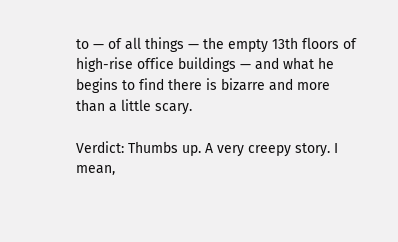to — of all things — the empty 13th floors of high-rise office buildings — and what he begins to find there is bizarre and more than a little scary.

Verdict: Thumbs up. A very creepy story. I mean,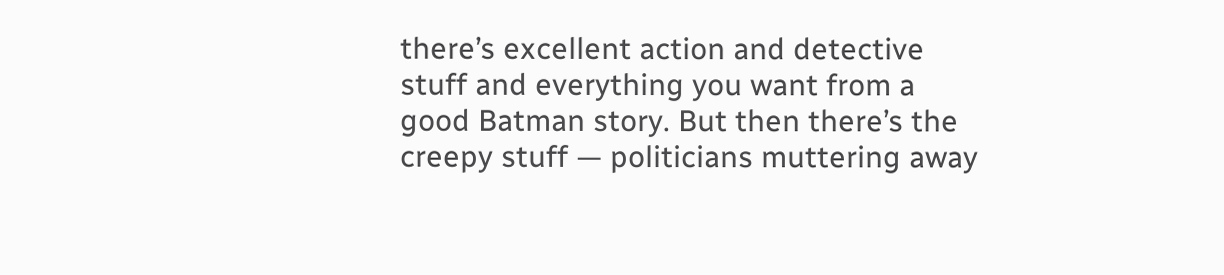there’s excellent action and detective stuff and everything you want from a good Batman story. But then there’s the creepy stuff — politicians muttering away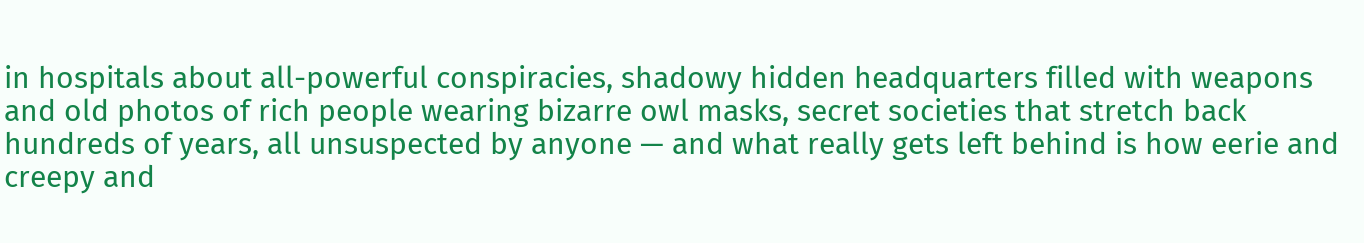in hospitals about all-powerful conspiracies, shadowy hidden headquarters filled with weapons and old photos of rich people wearing bizarre owl masks, secret societies that stretch back hundreds of years, all unsuspected by anyone — and what really gets left behind is how eerie and creepy and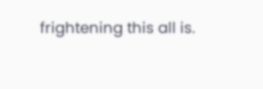frightening this all is.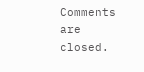Comments are closed.